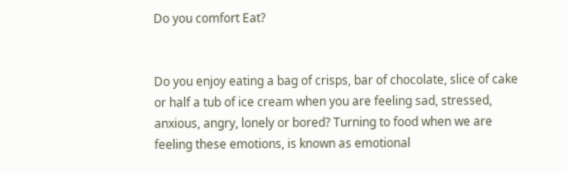Do you comfort Eat?


Do you enjoy eating a bag of crisps, bar of chocolate, slice of cake or half a tub of ice cream when you are feeling sad, stressed, anxious, angry, lonely or bored? Turning to food when we are feeling these emotions, is known as emotional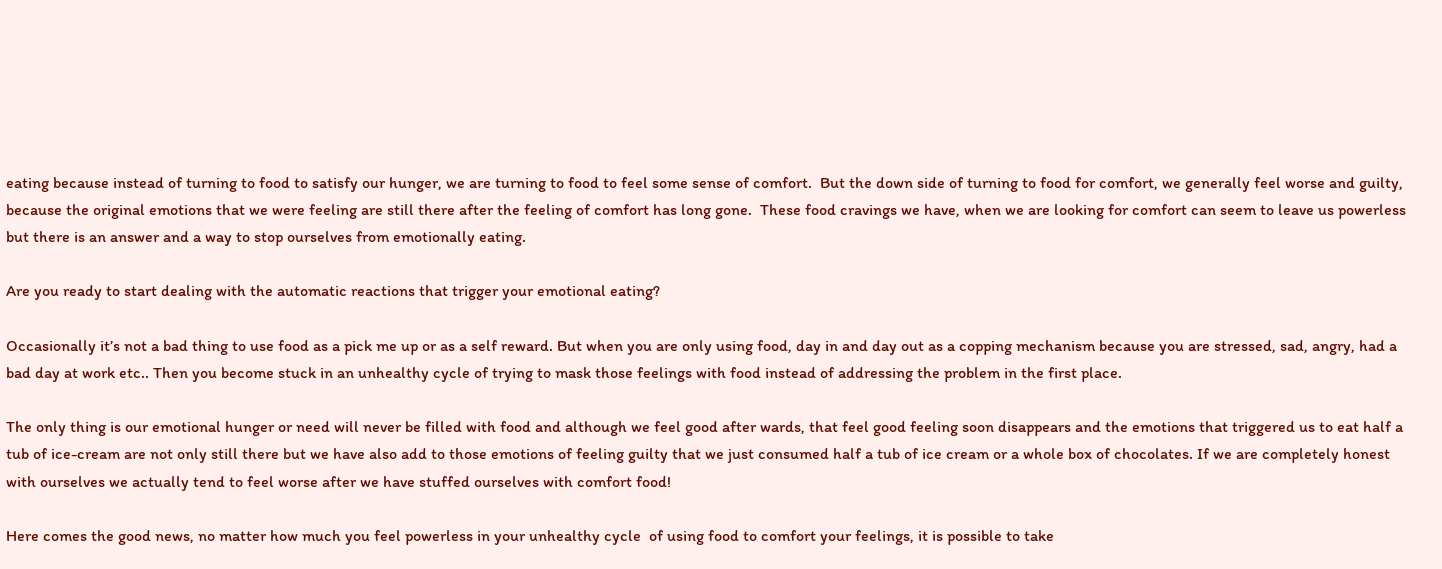eating because instead of turning to food to satisfy our hunger, we are turning to food to feel some sense of comfort.  But the down side of turning to food for comfort, we generally feel worse and guilty, because the original emotions that we were feeling are still there after the feeling of comfort has long gone.  These food cravings we have, when we are looking for comfort can seem to leave us powerless but there is an answer and a way to stop ourselves from emotionally eating.

Are you ready to start dealing with the automatic reactions that trigger your emotional eating?

Occasionally it’s not a bad thing to use food as a pick me up or as a self reward. But when you are only using food, day in and day out as a copping mechanism because you are stressed, sad, angry, had a bad day at work etc.. Then you become stuck in an unhealthy cycle of trying to mask those feelings with food instead of addressing the problem in the first place.

The only thing is our emotional hunger or need will never be filled with food and although we feel good after wards, that feel good feeling soon disappears and the emotions that triggered us to eat half a tub of ice-cream are not only still there but we have also add to those emotions of feeling guilty that we just consumed half a tub of ice cream or a whole box of chocolates. If we are completely honest with ourselves we actually tend to feel worse after we have stuffed ourselves with comfort food!

Here comes the good news, no matter how much you feel powerless in your unhealthy cycle  of using food to comfort your feelings, it is possible to take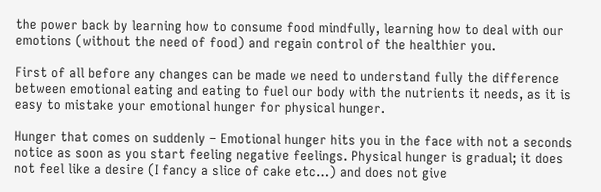the power back by learning how to consume food mindfully, learning how to deal with our emotions (without the need of food) and regain control of the healthier you.

First of all before any changes can be made we need to understand fully the difference between emotional eating and eating to fuel our body with the nutrients it needs, as it is easy to mistake your emotional hunger for physical hunger.

Hunger that comes on suddenly – Emotional hunger hits you in the face with not a seconds notice as soon as you start feeling negative feelings. Physical hunger is gradual; it does not feel like a desire (I fancy a slice of cake etc…) and does not give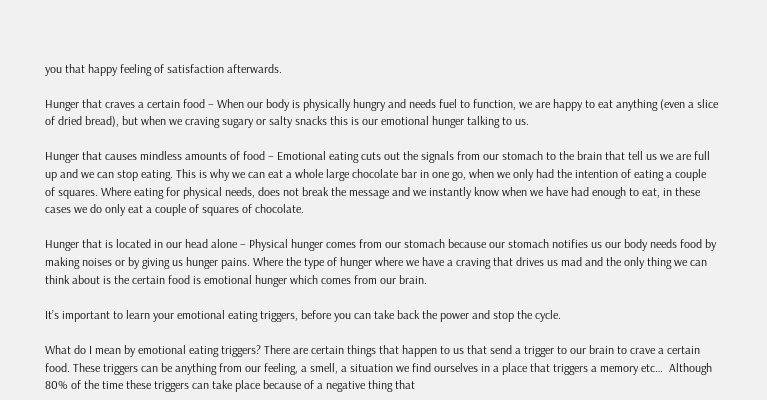you that happy feeling of satisfaction afterwards.

Hunger that craves a certain food – When our body is physically hungry and needs fuel to function, we are happy to eat anything (even a slice of dried bread), but when we craving sugary or salty snacks this is our emotional hunger talking to us.

Hunger that causes mindless amounts of food – Emotional eating cuts out the signals from our stomach to the brain that tell us we are full up and we can stop eating. This is why we can eat a whole large chocolate bar in one go, when we only had the intention of eating a couple of squares. Where eating for physical needs, does not break the message and we instantly know when we have had enough to eat, in these cases we do only eat a couple of squares of chocolate.

Hunger that is located in our head alone – Physical hunger comes from our stomach because our stomach notifies us our body needs food by making noises or by giving us hunger pains. Where the type of hunger where we have a craving that drives us mad and the only thing we can think about is the certain food is emotional hunger which comes from our brain.

It’s important to learn your emotional eating triggers, before you can take back the power and stop the cycle.

What do I mean by emotional eating triggers? There are certain things that happen to us that send a trigger to our brain to crave a certain food. These triggers can be anything from our feeling, a smell, a situation we find ourselves in a place that triggers a memory etc…  Although 80% of the time these triggers can take place because of a negative thing that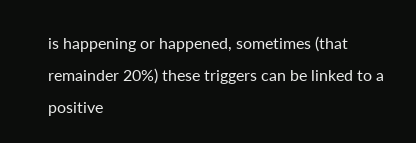is happening or happened, sometimes (that remainder 20%) these triggers can be linked to a positive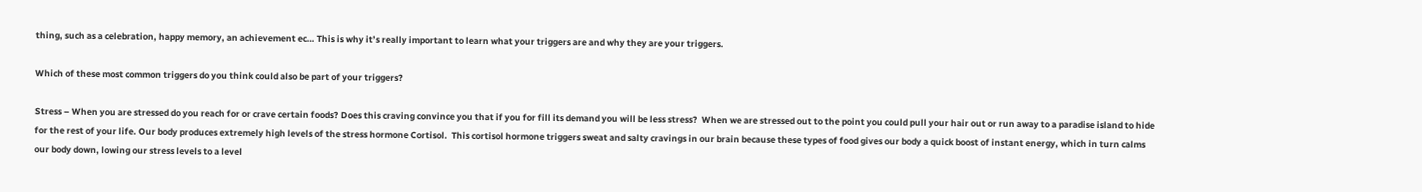thing, such as a celebration, happy memory, an achievement ec… This is why it’s really important to learn what your triggers are and why they are your triggers.

Which of these most common triggers do you think could also be part of your triggers?

Stress – When you are stressed do you reach for or crave certain foods? Does this craving convince you that if you for fill its demand you will be less stress?  When we are stressed out to the point you could pull your hair out or run away to a paradise island to hide for the rest of your life. Our body produces extremely high levels of the stress hormone Cortisol.  This cortisol hormone triggers sweat and salty cravings in our brain because these types of food gives our body a quick boost of instant energy, which in turn calms our body down, lowing our stress levels to a level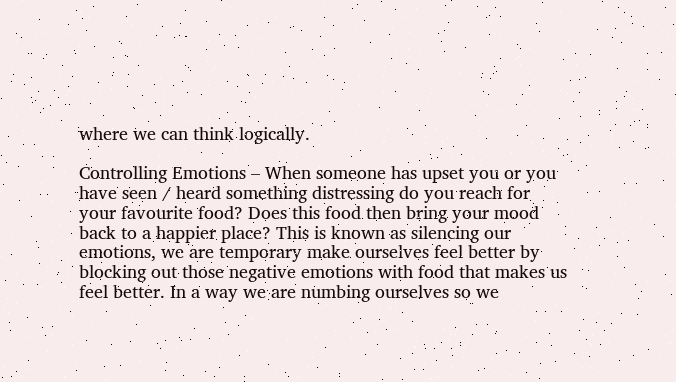where we can think logically.

Controlling Emotions – When someone has upset you or you have seen / heard something distressing do you reach for your favourite food? Does this food then bring your mood back to a happier place? This is known as silencing our emotions, we are temporary make ourselves feel better by blocking out those negative emotions with food that makes us feel better. In a way we are numbing ourselves so we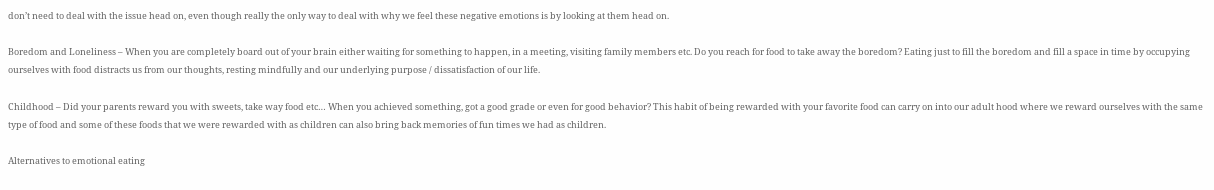don’t need to deal with the issue head on, even though really the only way to deal with why we feel these negative emotions is by looking at them head on.

Boredom and Loneliness – When you are completely board out of your brain either waiting for something to happen, in a meeting, visiting family members etc. Do you reach for food to take away the boredom? Eating just to fill the boredom and fill a space in time by occupying ourselves with food distracts us from our thoughts, resting mindfully and our underlying purpose / dissatisfaction of our life.

Childhood – Did your parents reward you with sweets, take way food etc… When you achieved something, got a good grade or even for good behavior? This habit of being rewarded with your favorite food can carry on into our adult hood where we reward ourselves with the same type of food and some of these foods that we were rewarded with as children can also bring back memories of fun times we had as children.

Alternatives to emotional eating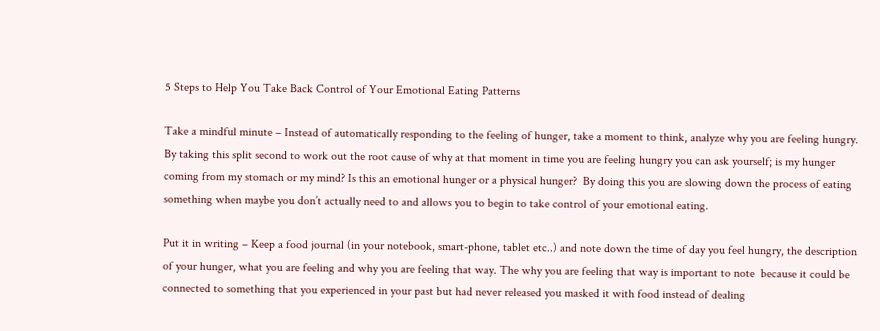5 Steps to Help You Take Back Control of Your Emotional Eating Patterns

Take a mindful minute – Instead of automatically responding to the feeling of hunger, take a moment to think, analyze why you are feeling hungry.  By taking this split second to work out the root cause of why at that moment in time you are feeling hungry you can ask yourself; is my hunger coming from my stomach or my mind? Is this an emotional hunger or a physical hunger?  By doing this you are slowing down the process of eating something when maybe you don’t actually need to and allows you to begin to take control of your emotional eating.

Put it in writing – Keep a food journal (in your notebook, smart-phone, tablet etc..) and note down the time of day you feel hungry, the description of your hunger, what you are feeling and why you are feeling that way. The why you are feeling that way is important to note  because it could be connected to something that you experienced in your past but had never released you masked it with food instead of dealing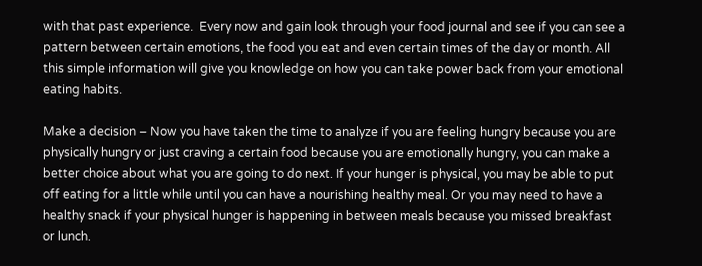with that past experience.  Every now and gain look through your food journal and see if you can see a pattern between certain emotions, the food you eat and even certain times of the day or month. All this simple information will give you knowledge on how you can take power back from your emotional eating habits.

Make a decision – Now you have taken the time to analyze if you are feeling hungry because you are physically hungry or just craving a certain food because you are emotionally hungry, you can make a better choice about what you are going to do next. If your hunger is physical, you may be able to put off eating for a little while until you can have a nourishing healthy meal. Or you may need to have a healthy snack if your physical hunger is happening in between meals because you missed breakfast or lunch.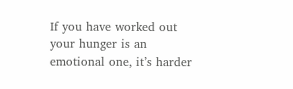If you have worked out your hunger is an emotional one, it’s harder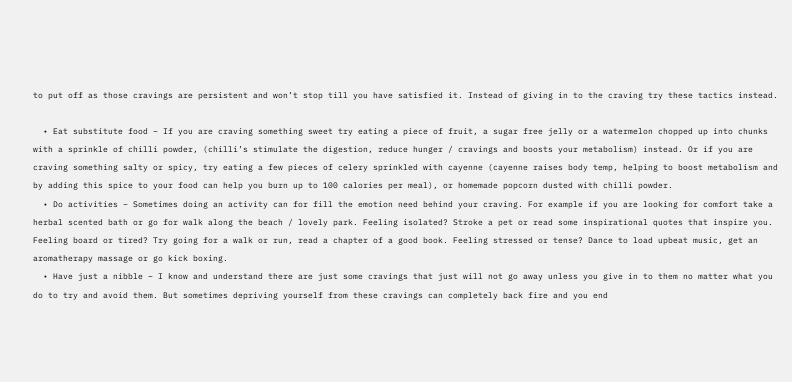to put off as those cravings are persistent and won’t stop till you have satisfied it. Instead of giving in to the craving try these tactics instead.

  • Eat substitute food – If you are craving something sweet try eating a piece of fruit, a sugar free jelly or a watermelon chopped up into chunks with a sprinkle of chilli powder, (chilli’s stimulate the digestion, reduce hunger / cravings and boosts your metabolism) instead. Or if you are craving something salty or spicy, try eating a few pieces of celery sprinkled with cayenne (cayenne raises body temp, helping to boost metabolism and by adding this spice to your food can help you burn up to 100 calories per meal), or homemade popcorn dusted with chilli powder.
  • Do activities – Sometimes doing an activity can for fill the emotion need behind your craving. For example if you are looking for comfort take a herbal scented bath or go for walk along the beach / lovely park. Feeling isolated? Stroke a pet or read some inspirational quotes that inspire you. Feeling board or tired? Try going for a walk or run, read a chapter of a good book. Feeling stressed or tense? Dance to load upbeat music, get an aromatherapy massage or go kick boxing.
  • Have just a nibble – I know and understand there are just some cravings that just will not go away unless you give in to them no matter what you do to try and avoid them. But sometimes depriving yourself from these cravings can completely back fire and you end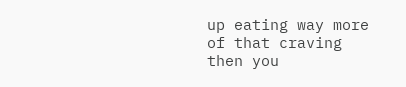up eating way more of that craving then you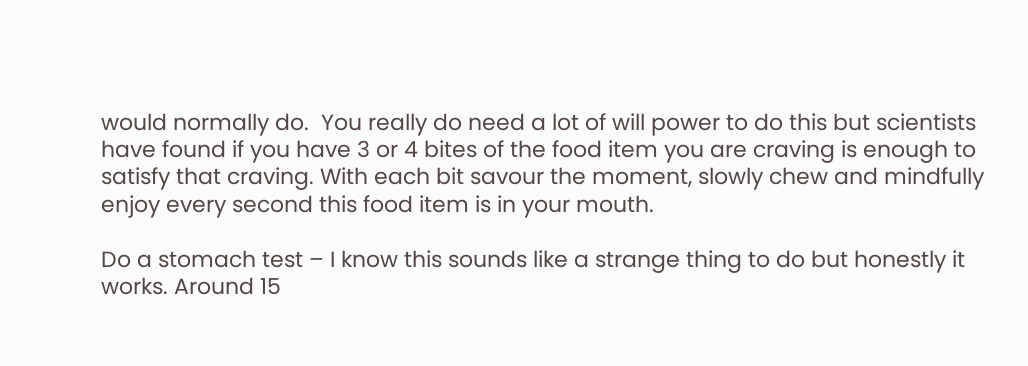would normally do.  You really do need a lot of will power to do this but scientists have found if you have 3 or 4 bites of the food item you are craving is enough to satisfy that craving. With each bit savour the moment, slowly chew and mindfully enjoy every second this food item is in your mouth.

Do a stomach test – I know this sounds like a strange thing to do but honestly it works. Around 15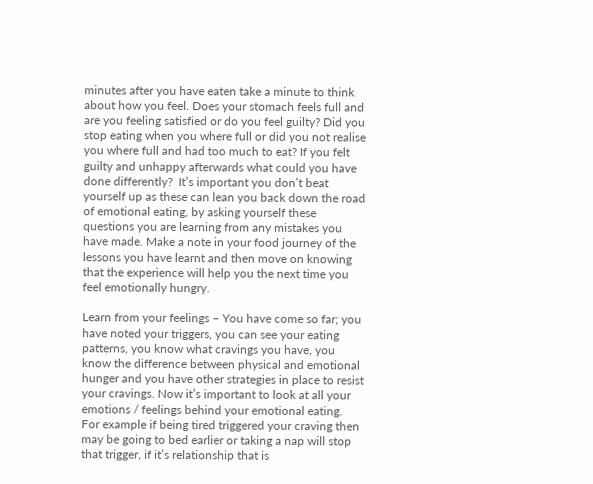minutes after you have eaten take a minute to think about how you feel. Does your stomach feels full and are you feeling satisfied or do you feel guilty? Did you stop eating when you where full or did you not realise you where full and had too much to eat? If you felt guilty and unhappy afterwards what could you have done differently?  It’s important you don’t beat yourself up as these can lean you back down the road of emotional eating, by asking yourself these questions you are learning from any mistakes you have made. Make a note in your food journey of the lessons you have learnt and then move on knowing that the experience will help you the next time you feel emotionally hungry.

Learn from your feelings – You have come so far; you have noted your triggers, you can see your eating patterns, you know what cravings you have, you know the difference between physical and emotional hunger and you have other strategies in place to resist your cravings. Now it’s important to look at all your emotions / feelings behind your emotional eating.  For example if being tired triggered your craving then may be going to bed earlier or taking a nap will stop that trigger, if it’s relationship that is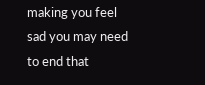making you feel sad you may need to end that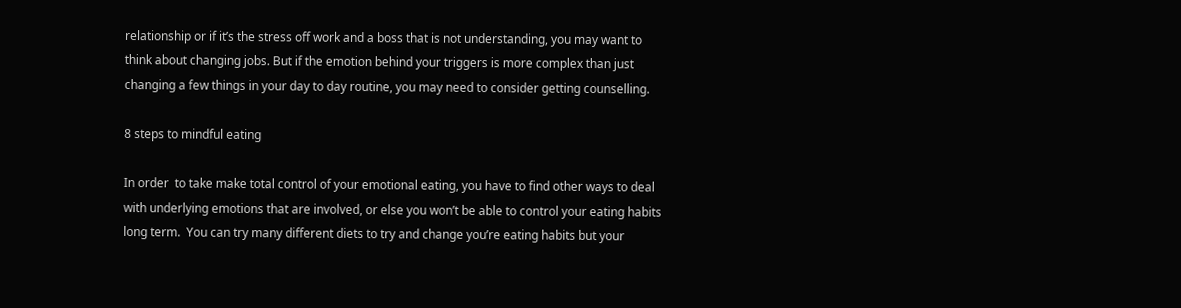relationship or if it’s the stress off work and a boss that is not understanding, you may want to think about changing jobs. But if the emotion behind your triggers is more complex than just changing a few things in your day to day routine, you may need to consider getting counselling.

8 steps to mindful eating

In order  to take make total control of your emotional eating, you have to find other ways to deal with underlying emotions that are involved, or else you won’t be able to control your eating habits long term.  You can try many different diets to try and change you’re eating habits but your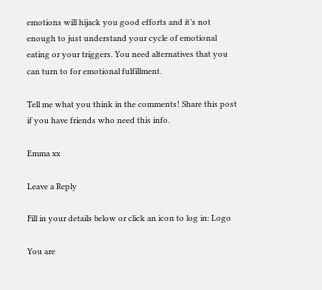emotions will hijack you good efforts and it’s not enough to just understand your cycle of emotional eating or your triggers. You need alternatives that you can turn to for emotional fulfillment.

Tell me what you think in the comments! Share this post if you have friends who need this info.

Emma xx

Leave a Reply

Fill in your details below or click an icon to log in: Logo

You are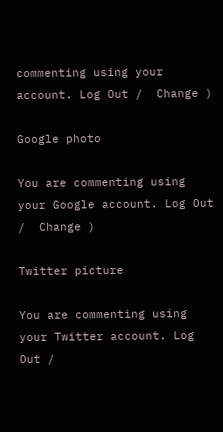commenting using your account. Log Out /  Change )

Google photo

You are commenting using your Google account. Log Out /  Change )

Twitter picture

You are commenting using your Twitter account. Log Out /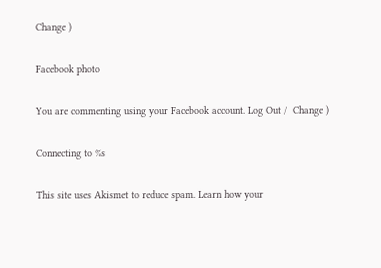Change )

Facebook photo

You are commenting using your Facebook account. Log Out /  Change )

Connecting to %s

This site uses Akismet to reduce spam. Learn how your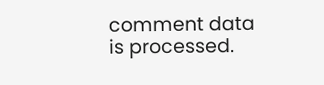comment data is processed.